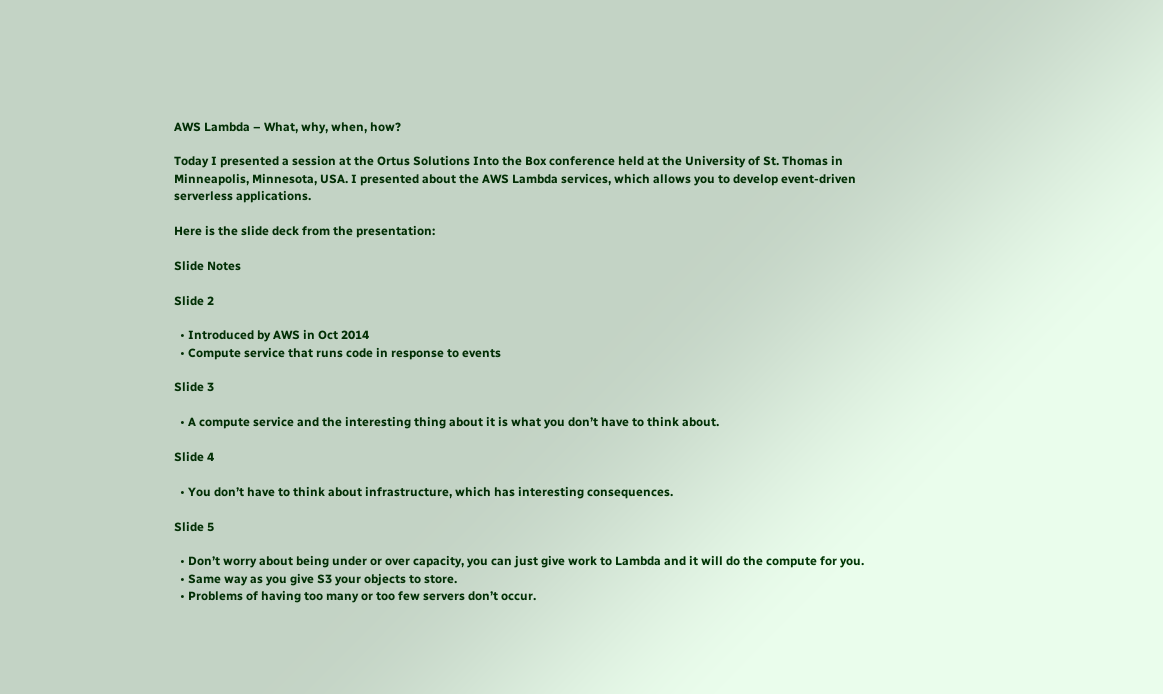AWS Lambda – What, why, when, how?

Today I presented a session at the Ortus Solutions Into the Box conference held at the University of St. Thomas in Minneapolis, Minnesota, USA. I presented about the AWS Lambda services, which allows you to develop event-driven serverless applications.

Here is the slide deck from the presentation:

Slide Notes

Slide 2

  • Introduced by AWS in Oct 2014
  • Compute service that runs code in response to events

Slide 3

  • A compute service and the interesting thing about it is what you don’t have to think about.

Slide 4

  • You don’t have to think about infrastructure, which has interesting consequences.

Slide 5

  • Don’t worry about being under or over capacity, you can just give work to Lambda and it will do the compute for you.
  • Same way as you give S3 your objects to store.
  • Problems of having too many or too few servers don’t occur.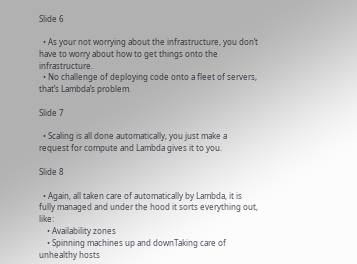Slide 6

  • As your not worrying about the infrastructure, you don’t have to worry about how to get things onto the infrastructure.
  • No challenge of deploying code onto a fleet of servers, that’s Lambda’s problem.

Slide 7

  • Scaling is all done automatically, you just make a request for compute and Lambda gives it to you.

Slide 8

  • Again, all taken care of automatically by Lambda, it is fully managed and under the hood it sorts everything out, like:
    • Availability zones
    • Spinning machines up and downTaking care of unhealthy hosts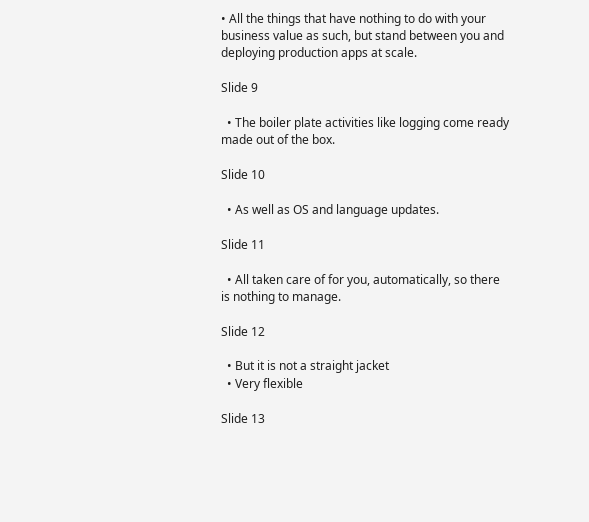• All the things that have nothing to do with your business value as such, but stand between you and deploying production apps at scale.

Slide 9

  • The boiler plate activities like logging come ready made out of the box.

Slide 10

  • As well as OS and language updates.

Slide 11

  • All taken care of for you, automatically, so there is nothing to manage.

Slide 12

  • But it is not a straight jacket
  • Very flexible

Slide 13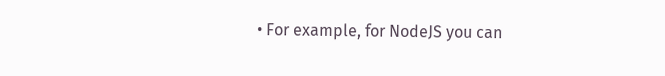• For example, for NodeJS you can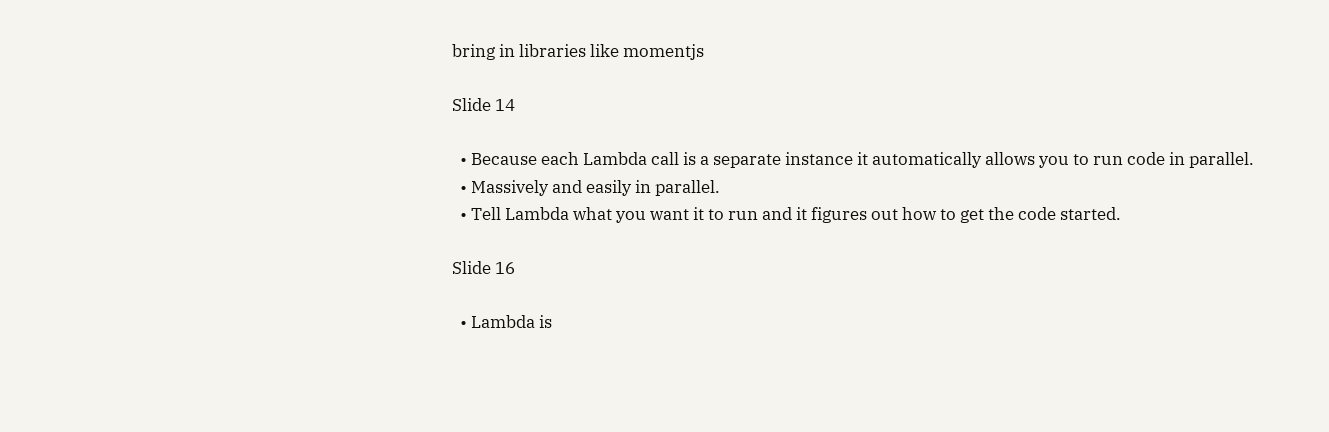bring in libraries like momentjs

Slide 14

  • Because each Lambda call is a separate instance it automatically allows you to run code in parallel.
  • Massively and easily in parallel.
  • Tell Lambda what you want it to run and it figures out how to get the code started.

Slide 16

  • Lambda is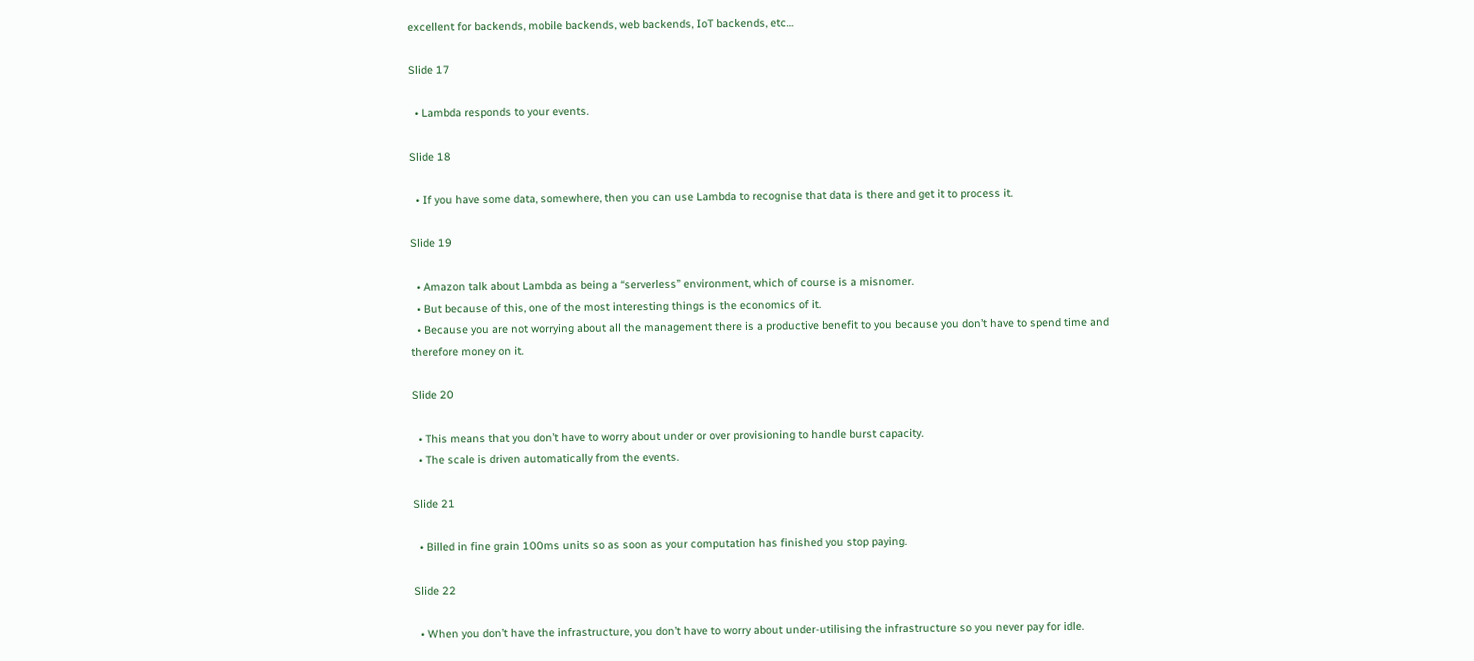excellent for backends, mobile backends, web backends, IoT backends, etc…

Slide 17

  • Lambda responds to your events.

Slide 18

  • If you have some data, somewhere, then you can use Lambda to recognise that data is there and get it to process it.

Slide 19

  • Amazon talk about Lambda as being a “serverless” environment, which of course is a misnomer.
  • But because of this, one of the most interesting things is the economics of it.
  • Because you are not worrying about all the management there is a productive benefit to you because you don’t have to spend time and therefore money on it.

Slide 20

  • This means that you don’t have to worry about under or over provisioning to handle burst capacity.
  • The scale is driven automatically from the events.

Slide 21

  • Billed in fine grain 100ms units so as soon as your computation has finished you stop paying.

Slide 22

  • When you don’t have the infrastructure, you don’t have to worry about under-utilising the infrastructure so you never pay for idle.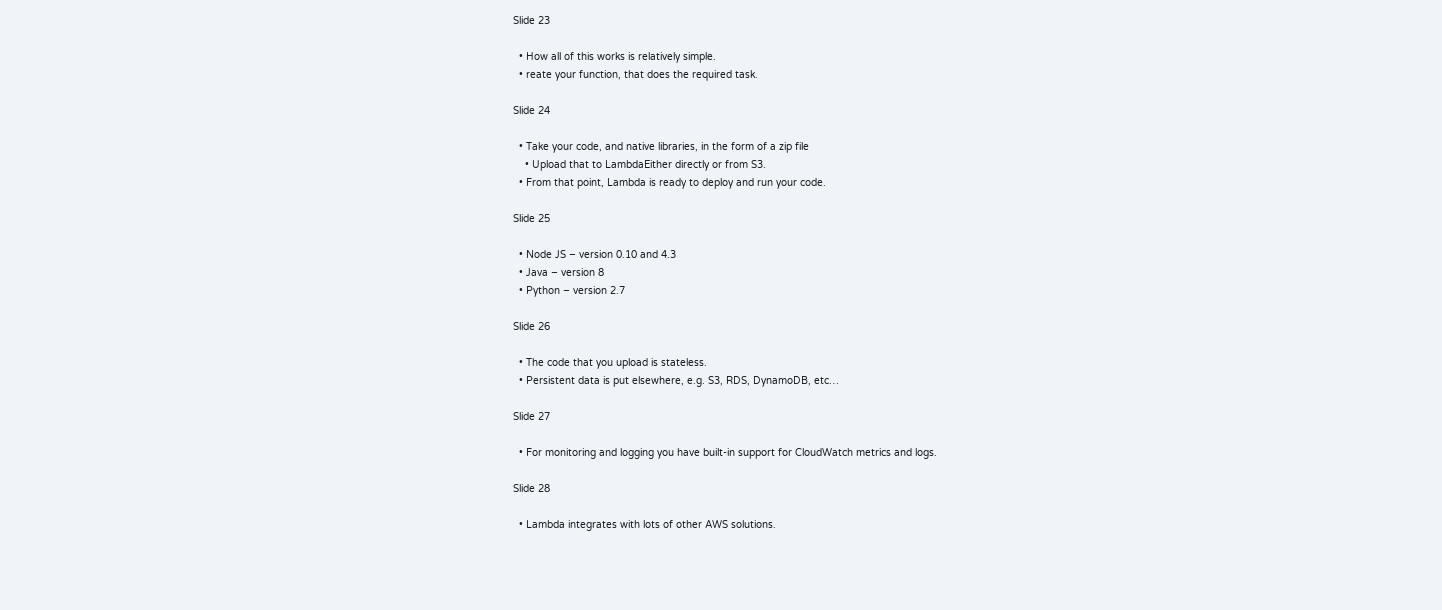Slide 23

  • How all of this works is relatively simple.
  • reate your function, that does the required task.

Slide 24

  • Take your code, and native libraries, in the form of a zip file
    • Upload that to LambdaEither directly or from S3.
  • From that point, Lambda is ready to deploy and run your code.

Slide 25

  • Node JS – version 0.10 and 4.3
  • Java – version 8
  • Python – version 2.7

Slide 26

  • The code that you upload is stateless.
  • Persistent data is put elsewhere, e.g. S3, RDS, DynamoDB, etc…

Slide 27

  • For monitoring and logging you have built-in support for CloudWatch metrics and logs.

Slide 28

  • Lambda integrates with lots of other AWS solutions.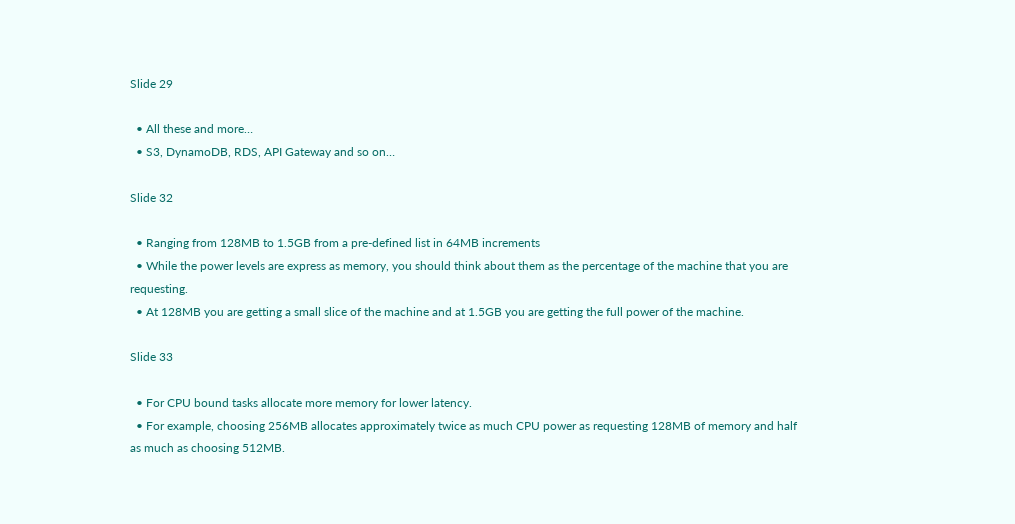Slide 29

  • All these and more…
  • S3, DynamoDB, RDS, API Gateway and so on…

Slide 32

  • Ranging from 128MB to 1.5GB from a pre-defined list in 64MB increments
  • While the power levels are express as memory, you should think about them as the percentage of the machine that you are requesting.
  • At 128MB you are getting a small slice of the machine and at 1.5GB you are getting the full power of the machine.

Slide 33

  • For CPU bound tasks allocate more memory for lower latency.
  • For example, choosing 256MB allocates approximately twice as much CPU power as requesting 128MB of memory and half as much as choosing 512MB.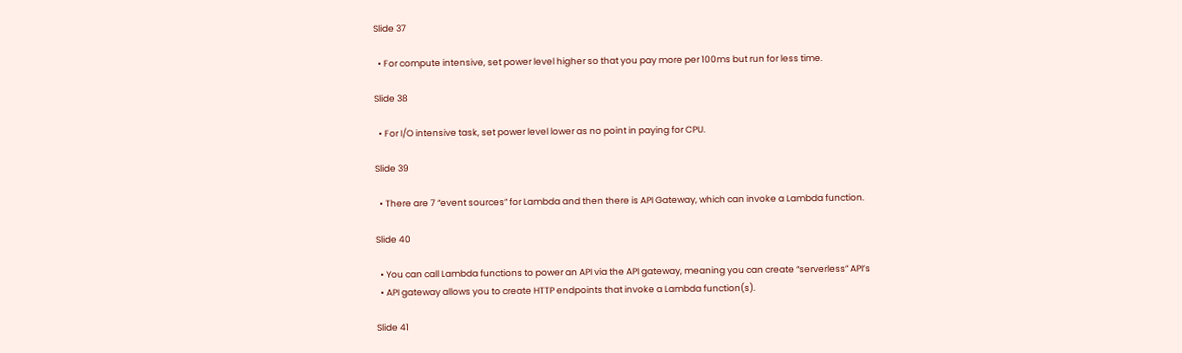Slide 37

  • For compute intensive, set power level higher so that you pay more per 100ms but run for less time.

Slide 38

  • For I/O intensive task, set power level lower as no point in paying for CPU.

Slide 39

  • There are 7 “event sources” for Lambda and then there is API Gateway, which can invoke a Lambda function.

Slide 40

  • You can call Lambda functions to power an API via the API gateway, meaning you can create “serverless” API’s
  • API gateway allows you to create HTTP endpoints that invoke a Lambda function(s).

Slide 41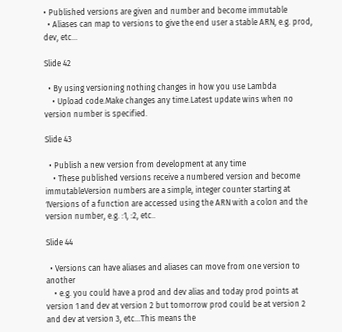• Published versions are given and number and become immutable
  • Aliases can map to versions to give the end user a stable ARN, e.g. prod, dev, etc…

Slide 42

  • By using versioning nothing changes in how you use Lambda
    • Upload code.Make changes any time.Latest update wins when no version number is specified.

Slide 43

  • Publish a new version from development at any time
    • These published versions receive a numbered version and become immutableVersion numbers are a simple, integer counter starting at 1Versions of a function are accessed using the ARN with a colon and the version number, e.g. :1, :2, etc..

Slide 44

  • Versions can have aliases and aliases can move from one version to another
    • e.g. you could have a prod and dev alias and today prod points at version 1 and dev at version 2 but tomorrow prod could be at version 2 and dev at version 3, etc…This means the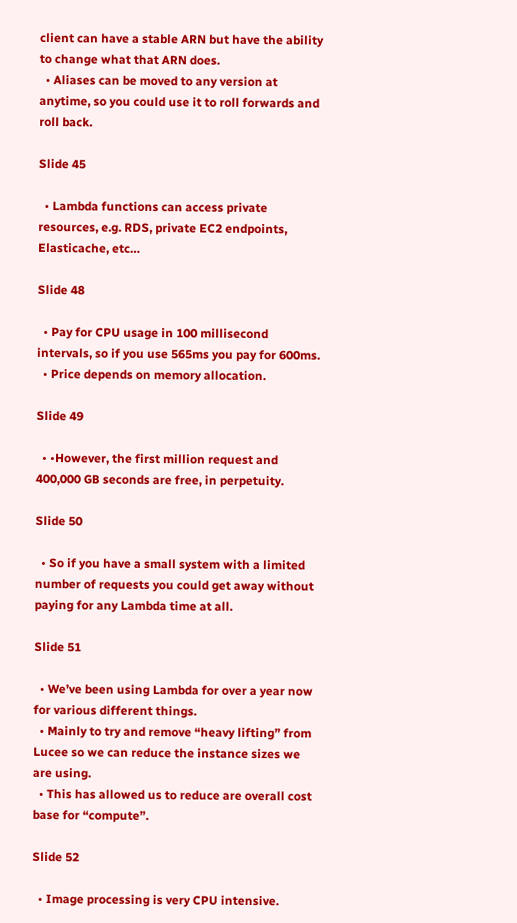client can have a stable ARN but have the ability to change what that ARN does.
  • Aliases can be moved to any version at anytime, so you could use it to roll forwards and roll back.

Slide 45

  • Lambda functions can access private resources, e.g. RDS, private EC2 endpoints, Elasticache, etc…

Slide 48

  • Pay for CPU usage in 100 millisecond intervals, so if you use 565ms you pay for 600ms.
  • Price depends on memory allocation.

Slide 49

  • •However, the first million request and 400,000 GB seconds are free, in perpetuity.

Slide 50

  • So if you have a small system with a limited number of requests you could get away without paying for any Lambda time at all.

Slide 51

  • We’ve been using Lambda for over a year now for various different things.
  • Mainly to try and remove “heavy lifting” from Lucee so we can reduce the instance sizes we are using.
  • This has allowed us to reduce are overall cost base for “compute”.

Slide 52

  • Image processing is very CPU intensive.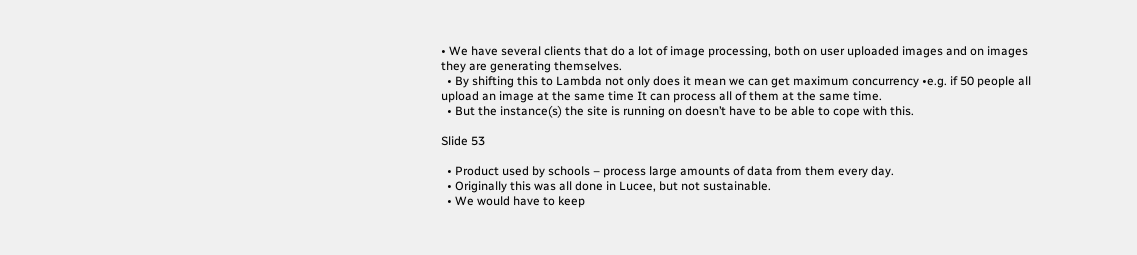• We have several clients that do a lot of image processing, both on user uploaded images and on images they are generating themselves.
  • By shifting this to Lambda not only does it mean we can get maximum concurrency •e.g. if 50 people all upload an image at the same time It can process all of them at the same time.
  • But the instance(s) the site is running on doesn’t have to be able to cope with this.

Slide 53

  • Product used by schools – process large amounts of data from them every day.
  • Originally this was all done in Lucee, but not sustainable.
  • We would have to keep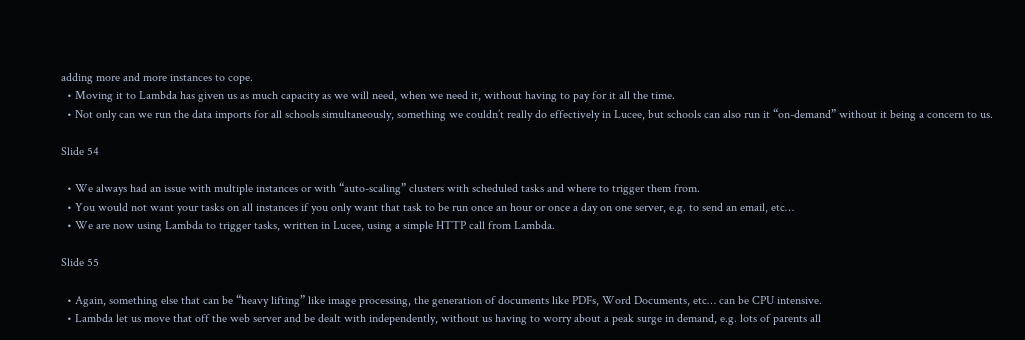adding more and more instances to cope.
  • Moving it to Lambda has given us as much capacity as we will need, when we need it, without having to pay for it all the time.
  • Not only can we run the data imports for all schools simultaneously, something we couldn’t really do effectively in Lucee, but schools can also run it “on-demand” without it being a concern to us.

Slide 54

  • We always had an issue with multiple instances or with “auto-scaling” clusters with scheduled tasks and where to trigger them from.
  • You would not want your tasks on all instances if you only want that task to be run once an hour or once a day on one server, e.g. to send an email, etc…
  • We are now using Lambda to trigger tasks, written in Lucee, using a simple HTTP call from Lambda.

Slide 55

  • Again, something else that can be “heavy lifting” like image processing, the generation of documents like PDFs, Word Documents, etc… can be CPU intensive.
  • Lambda let us move that off the web server and be dealt with independently, without us having to worry about a peak surge in demand, e.g. lots of parents all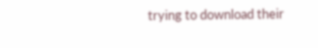trying to download their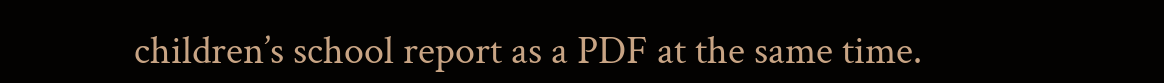children’s school report as a PDF at the same time.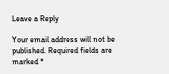Leave a Reply

Your email address will not be published. Required fields are marked *